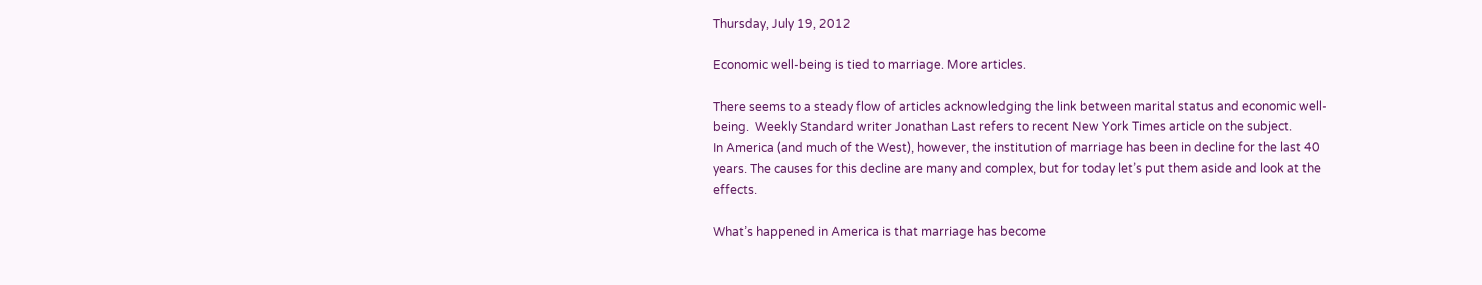Thursday, July 19, 2012

Economic well-being is tied to marriage. More articles.

There seems to a steady flow of articles acknowledging the link between marital status and economic well-being.  Weekly Standard writer Jonathan Last refers to recent New York Times article on the subject.
In America (and much of the West), however, the institution of marriage has been in decline for the last 40 years. The causes for this decline are many and complex, but for today let’s put them aside and look at the effects.

What’s happened in America is that marriage has become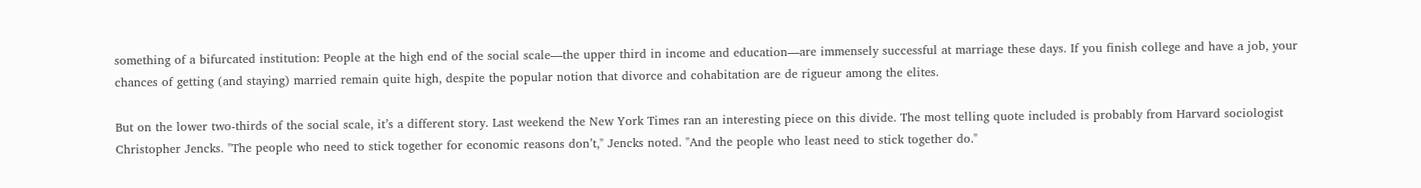something of a bifurcated institution: People at the high end of the social scale—the upper third in income and education—are immensely successful at marriage these days. If you finish college and have a job, your chances of getting (and staying) married remain quite high, despite the popular notion that divorce and cohabitation are de rigueur among the elites.

But on the lower two-thirds of the social scale, it’s a different story. Last weekend the New York Times ran an interesting piece on this divide. The most telling quote included is probably from Harvard sociologist Christopher Jencks. "The people who need to stick together for economic reasons don’t," Jencks noted. "And the people who least need to stick together do."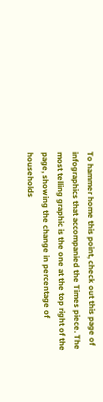To hammer home this point, check out this page of infographics that accompanied the Times piece. The most telling graphic is the one at the top right of the page, showing the change in percentage of households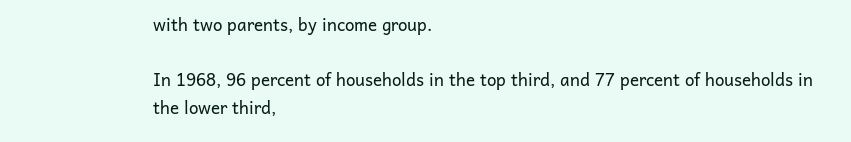with two parents, by income group.

In 1968, 96 percent of households in the top third, and 77 percent of households in the lower third,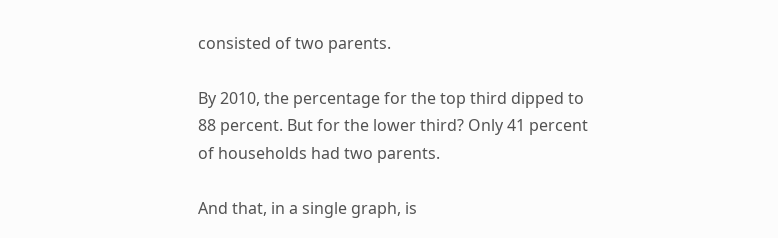consisted of two parents.

By 2010, the percentage for the top third dipped to 88 percent. But for the lower third? Only 41 percent of households had two parents.

And that, in a single graph, is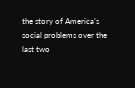the story of America’s social problems over the last two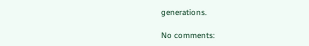generations.

No comments: